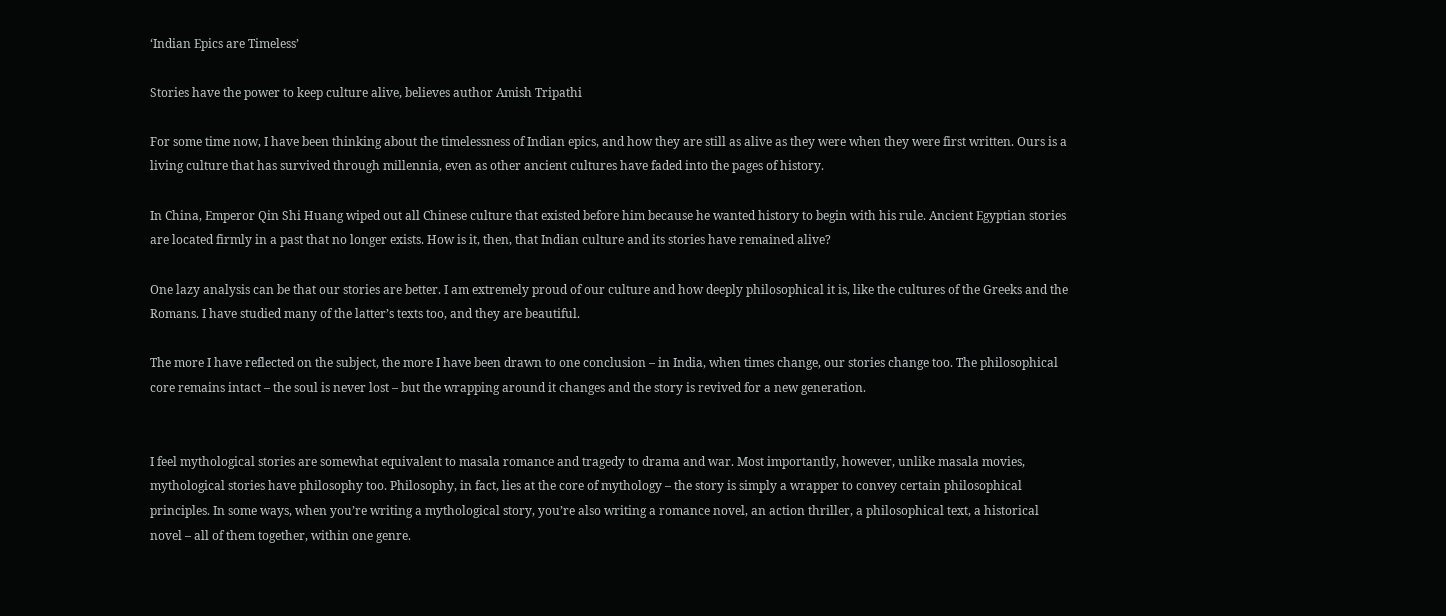‘Indian Epics are Timeless’

Stories have the power to keep culture alive, believes author Amish Tripathi

For some time now, I have been thinking about the timelessness of Indian epics, and how they are still as alive as they were when they were first written. Ours is a living culture that has survived through millennia, even as other ancient cultures have faded into the pages of history.

In China, Emperor Qin Shi Huang wiped out all Chinese culture that existed before him because he wanted history to begin with his rule. Ancient Egyptian stories are located firmly in a past that no longer exists. How is it, then, that Indian culture and its stories have remained alive?

One lazy analysis can be that our stories are better. I am extremely proud of our culture and how deeply philosophical it is, like the cultures of the Greeks and the Romans. I have studied many of the latter’s texts too, and they are beautiful.

The more I have reflected on the subject, the more I have been drawn to one conclusion – in India, when times change, our stories change too. The philosophical core remains intact – the soul is never lost – but the wrapping around it changes and the story is revived for a new generation.


I feel mythological stories are somewhat equivalent to masala romance and tragedy to drama and war. Most importantly, however, unlike masala movies, mythological stories have philosophy too. Philosophy, in fact, lies at the core of mythology – the story is simply a wrapper to convey certain philosophical principles. In some ways, when you’re writing a mythological story, you’re also writing a romance novel, an action thriller, a philosophical text, a historical novel – all of them together, within one genre.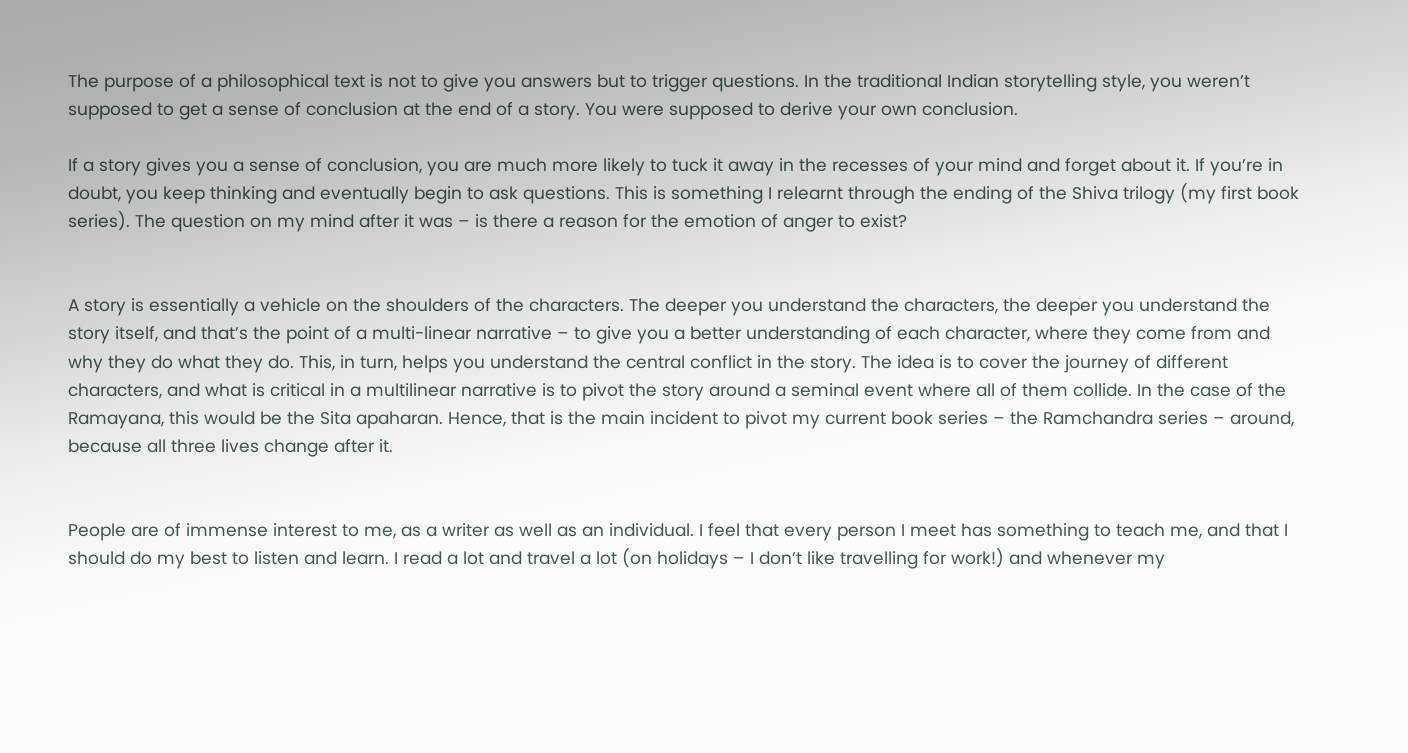The purpose of a philosophical text is not to give you answers but to trigger questions. In the traditional Indian storytelling style, you weren’t supposed to get a sense of conclusion at the end of a story. You were supposed to derive your own conclusion.

If a story gives you a sense of conclusion, you are much more likely to tuck it away in the recesses of your mind and forget about it. If you’re in doubt, you keep thinking and eventually begin to ask questions. This is something I relearnt through the ending of the Shiva trilogy (my first book series). The question on my mind after it was – is there a reason for the emotion of anger to exist?


A story is essentially a vehicle on the shoulders of the characters. The deeper you understand the characters, the deeper you understand the story itself, and that’s the point of a multi-linear narrative – to give you a better understanding of each character, where they come from and why they do what they do. This, in turn, helps you understand the central conflict in the story. The idea is to cover the journey of different characters, and what is critical in a multilinear narrative is to pivot the story around a seminal event where all of them collide. In the case of the Ramayana, this would be the Sita apaharan. Hence, that is the main incident to pivot my current book series – the Ramchandra series – around, because all three lives change after it.


People are of immense interest to me, as a writer as well as an individual. I feel that every person I meet has something to teach me, and that I should do my best to listen and learn. I read a lot and travel a lot (on holidays – I don’t like travelling for work!) and whenever my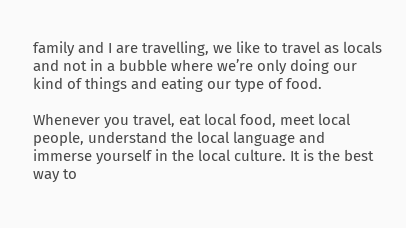family and I are travelling, we like to travel as locals and not in a bubble where we’re only doing our kind of things and eating our type of food.

Whenever you travel, eat local food, meet local people, understand the local language and immerse yourself in the local culture. It is the best way to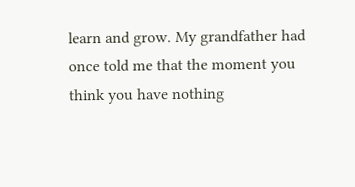learn and grow. My grandfather had once told me that the moment you think you have nothing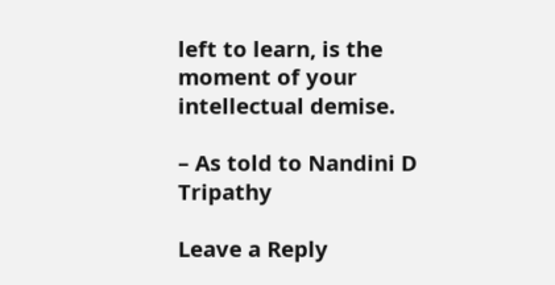left to learn, is the moment of your intellectual demise.

– As told to Nandini D Tripathy

Leave a Reply